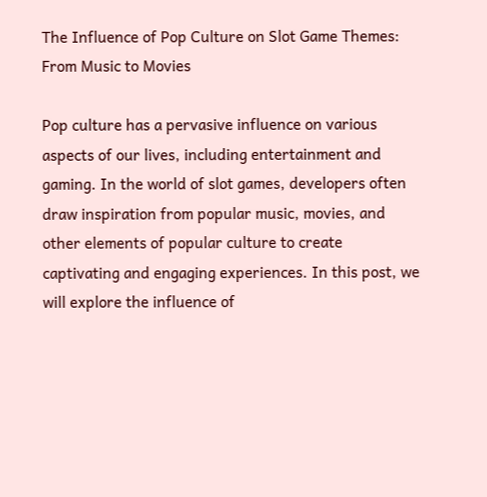The Influence of Pop Culture on Slot Game Themes: From Music to Movies

Pop culture has a pervasive influence on various aspects of our lives, including entertainment and gaming. In the world of slot games, developers often draw inspiration from popular music, movies, and other elements of popular culture to create captivating and engaging experiences. In this post, we will explore the influence of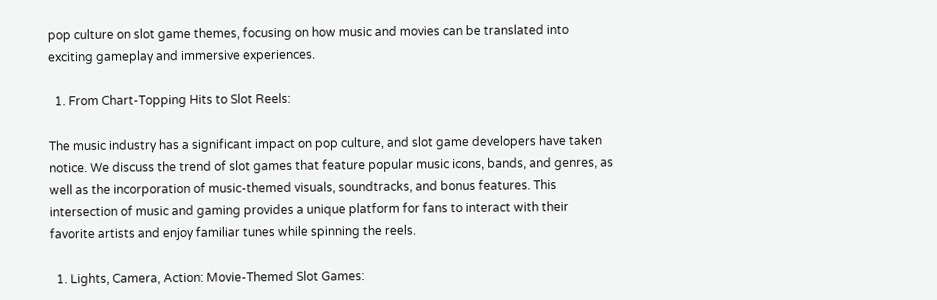pop culture on slot game themes, focusing on how music and movies can be translated into exciting gameplay and immersive experiences.

  1. From Chart-Topping Hits to Slot Reels:

The music industry has a significant impact on pop culture, and slot game developers have taken notice. We discuss the trend of slot games that feature popular music icons, bands, and genres, as well as the incorporation of music-themed visuals, soundtracks, and bonus features. This intersection of music and gaming provides a unique platform for fans to interact with their favorite artists and enjoy familiar tunes while spinning the reels.

  1. Lights, Camera, Action: Movie-Themed Slot Games: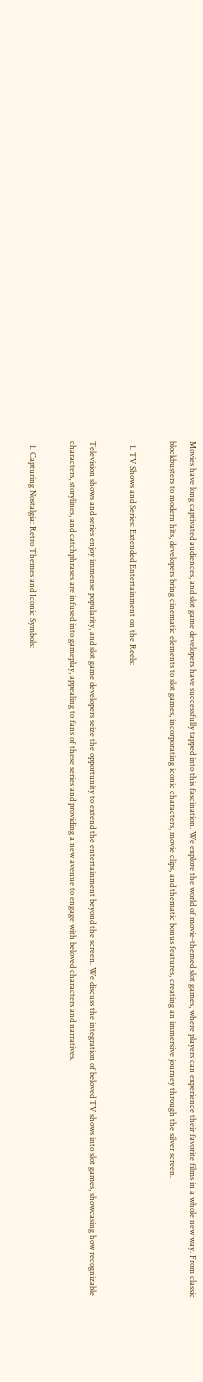Movies have long captivated audiences, and slot game developers have successfully tapped into this fascination. We explore the world of movie-themed slot games, where players can experience their favorite films in a whole new way. From classic blockbusters to modern hits, developers bring cinematic elements to slot games, incorporating iconic characters, movie clips, and thematic bonus features, creating an immersive journey through the silver screen.

  1. TV Shows and Series: Extended Entertainment on the Reels:

Television shows and series enjoy immense popularity, and slot game developers seize the opportunity to extend the entertainment beyond the screen. We discuss the integration of beloved TV shows into slot games, showcasing how recognizable characters, storylines, and catchphrases are infused into gameplay, appealing to fans of these series and providing a new avenue to engage with beloved characters and narratives.

  1. Capturing Nostalgia: Retro Themes and Iconic Symbols: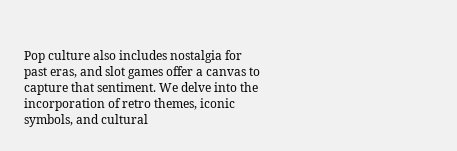Pop culture also includes nostalgia for past eras, and slot games offer a canvas to capture that sentiment. We delve into the incorporation of retro themes, iconic symbols, and cultural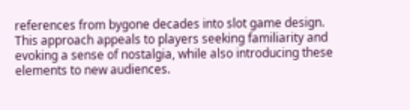references from bygone decades into slot game design. This approach appeals to players seeking familiarity and evoking a sense of nostalgia, while also introducing these elements to new audiences.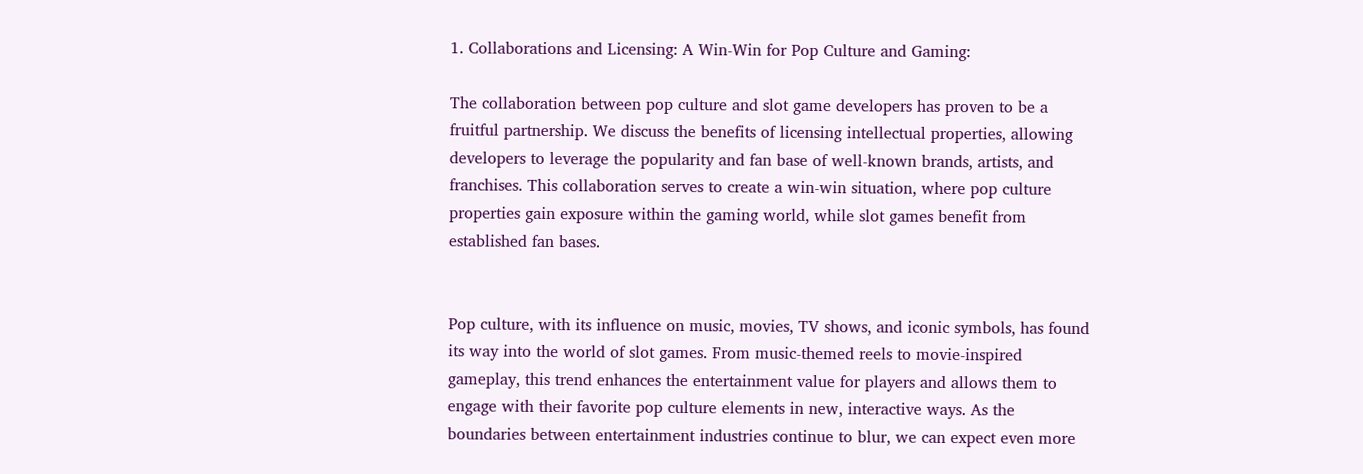1. Collaborations and Licensing: A Win-Win for Pop Culture and Gaming:

The collaboration between pop culture and slot game developers has proven to be a fruitful partnership. We discuss the benefits of licensing intellectual properties, allowing developers to leverage the popularity and fan base of well-known brands, artists, and franchises. This collaboration serves to create a win-win situation, where pop culture properties gain exposure within the gaming world, while slot games benefit from established fan bases.


Pop culture, with its influence on music, movies, TV shows, and iconic symbols, has found its way into the world of slot games. From music-themed reels to movie-inspired gameplay, this trend enhances the entertainment value for players and allows them to engage with their favorite pop culture elements in new, interactive ways. As the boundaries between entertainment industries continue to blur, we can expect even more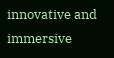innovative and immersive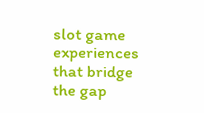slot game experiences that bridge the gap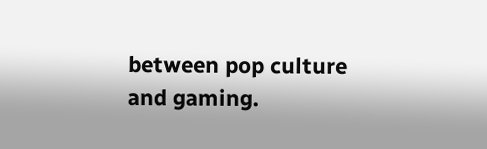between pop culture and gaming.